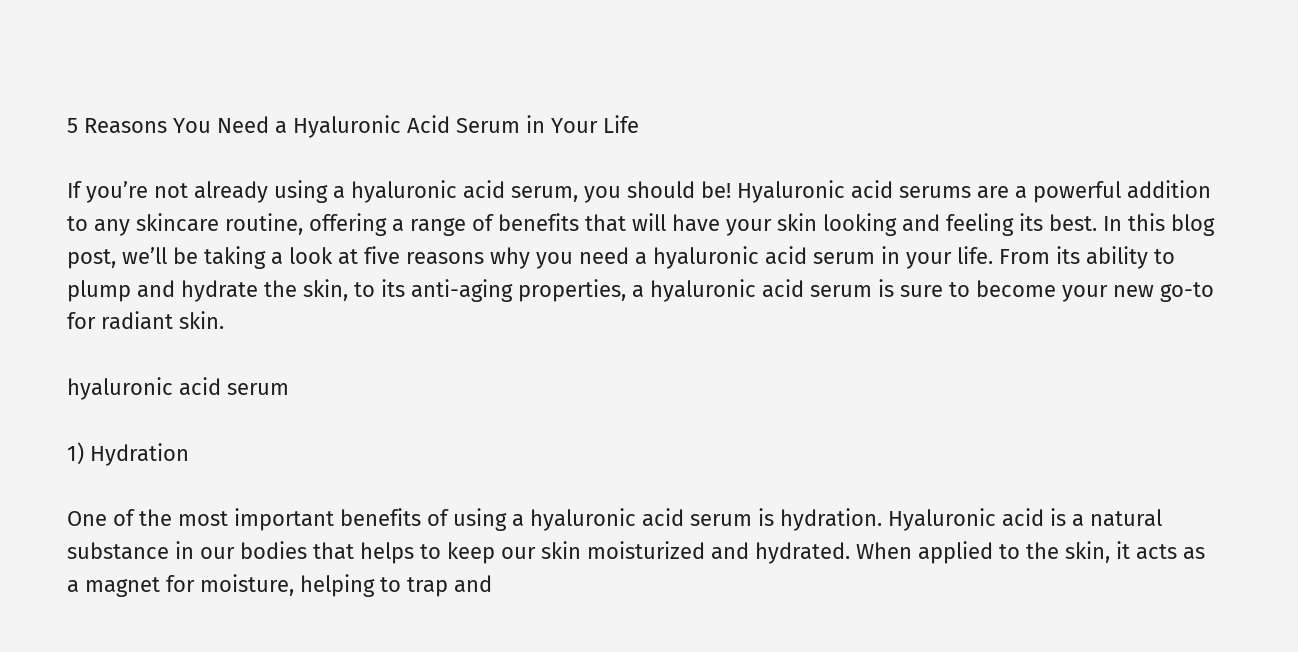5 Reasons You Need a Hyaluronic Acid Serum in Your Life

If you’re not already using a hyaluronic acid serum, you should be! Hyaluronic acid serums are a powerful addition to any skincare routine, offering a range of benefits that will have your skin looking and feeling its best. In this blog post, we’ll be taking a look at five reasons why you need a hyaluronic acid serum in your life. From its ability to plump and hydrate the skin, to its anti-aging properties, a hyaluronic acid serum is sure to become your new go-to for radiant skin.

hyaluronic acid serum

1) Hydration

One of the most important benefits of using a hyaluronic acid serum is hydration. Hyaluronic acid is a natural substance in our bodies that helps to keep our skin moisturized and hydrated. When applied to the skin, it acts as a magnet for moisture, helping to trap and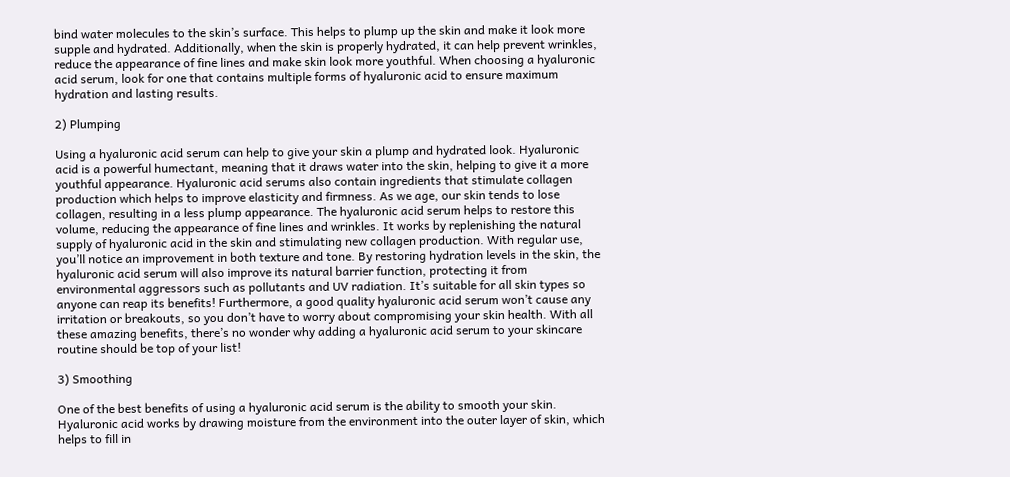bind water molecules to the skin’s surface. This helps to plump up the skin and make it look more supple and hydrated. Additionally, when the skin is properly hydrated, it can help prevent wrinkles, reduce the appearance of fine lines and make skin look more youthful. When choosing a hyaluronic acid serum, look for one that contains multiple forms of hyaluronic acid to ensure maximum hydration and lasting results.

2) Plumping

Using a hyaluronic acid serum can help to give your skin a plump and hydrated look. Hyaluronic acid is a powerful humectant, meaning that it draws water into the skin, helping to give it a more youthful appearance. Hyaluronic acid serums also contain ingredients that stimulate collagen production which helps to improve elasticity and firmness. As we age, our skin tends to lose collagen, resulting in a less plump appearance. The hyaluronic acid serum helps to restore this volume, reducing the appearance of fine lines and wrinkles. It works by replenishing the natural supply of hyaluronic acid in the skin and stimulating new collagen production. With regular use, you’ll notice an improvement in both texture and tone. By restoring hydration levels in the skin, the hyaluronic acid serum will also improve its natural barrier function, protecting it from environmental aggressors such as pollutants and UV radiation. It’s suitable for all skin types so anyone can reap its benefits! Furthermore, a good quality hyaluronic acid serum won’t cause any irritation or breakouts, so you don’t have to worry about compromising your skin health. With all these amazing benefits, there’s no wonder why adding a hyaluronic acid serum to your skincare routine should be top of your list!

3) Smoothing

One of the best benefits of using a hyaluronic acid serum is the ability to smooth your skin. Hyaluronic acid works by drawing moisture from the environment into the outer layer of skin, which helps to fill in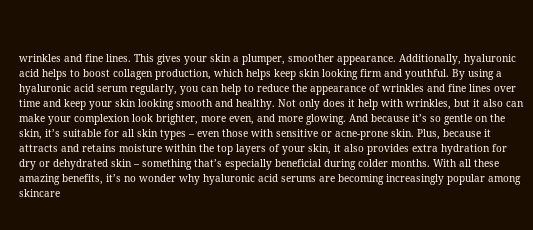wrinkles and fine lines. This gives your skin a plumper, smoother appearance. Additionally, hyaluronic acid helps to boost collagen production, which helps keep skin looking firm and youthful. By using a hyaluronic acid serum regularly, you can help to reduce the appearance of wrinkles and fine lines over time and keep your skin looking smooth and healthy. Not only does it help with wrinkles, but it also can make your complexion look brighter, more even, and more glowing. And because it’s so gentle on the skin, it’s suitable for all skin types – even those with sensitive or acne-prone skin. Plus, because it attracts and retains moisture within the top layers of your skin, it also provides extra hydration for dry or dehydrated skin – something that’s especially beneficial during colder months. With all these amazing benefits, it’s no wonder why hyaluronic acid serums are becoming increasingly popular among skincare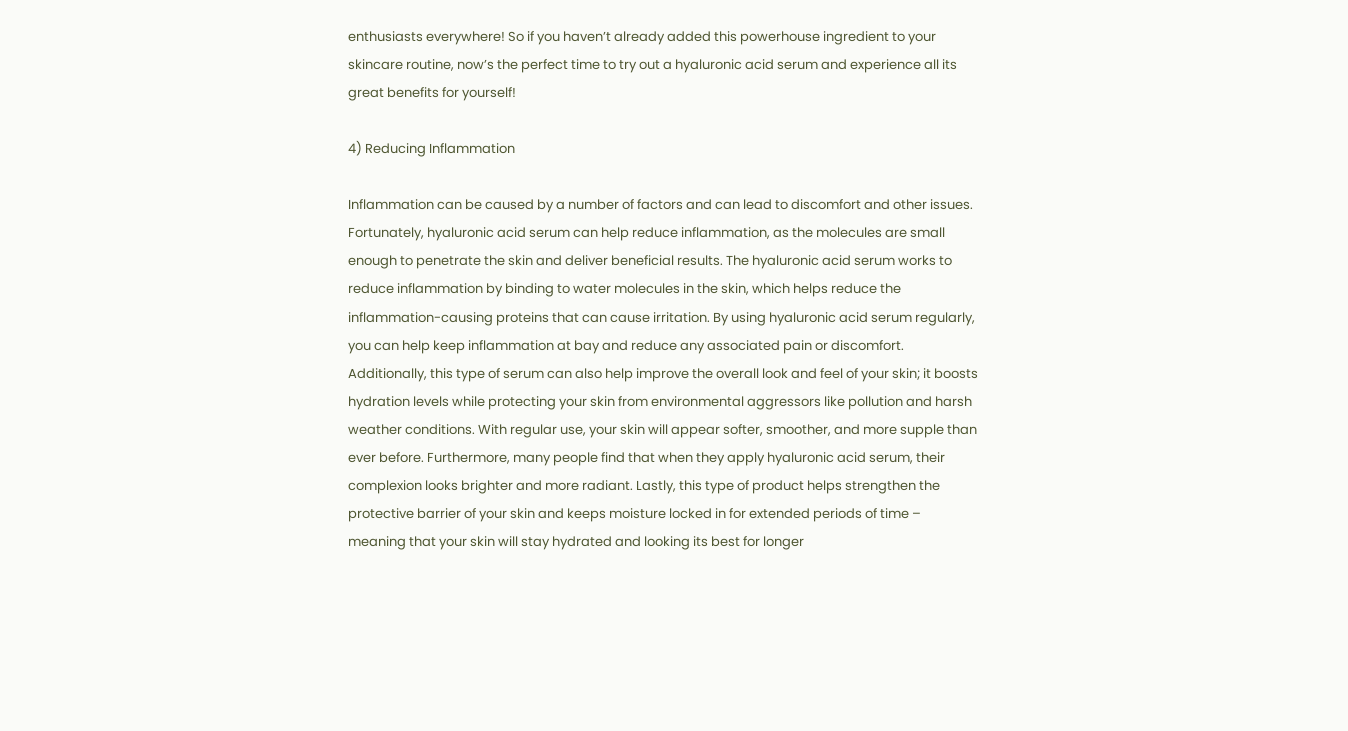enthusiasts everywhere! So if you haven’t already added this powerhouse ingredient to your skincare routine, now’s the perfect time to try out a hyaluronic acid serum and experience all its great benefits for yourself!

4) Reducing Inflammation

Inflammation can be caused by a number of factors and can lead to discomfort and other issues. Fortunately, hyaluronic acid serum can help reduce inflammation, as the molecules are small enough to penetrate the skin and deliver beneficial results. The hyaluronic acid serum works to reduce inflammation by binding to water molecules in the skin, which helps reduce the inflammation-causing proteins that can cause irritation. By using hyaluronic acid serum regularly, you can help keep inflammation at bay and reduce any associated pain or discomfort. Additionally, this type of serum can also help improve the overall look and feel of your skin; it boosts hydration levels while protecting your skin from environmental aggressors like pollution and harsh weather conditions. With regular use, your skin will appear softer, smoother, and more supple than ever before. Furthermore, many people find that when they apply hyaluronic acid serum, their complexion looks brighter and more radiant. Lastly, this type of product helps strengthen the protective barrier of your skin and keeps moisture locked in for extended periods of time – meaning that your skin will stay hydrated and looking its best for longer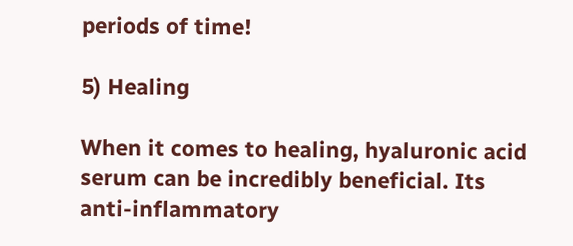periods of time!

5) Healing

When it comes to healing, hyaluronic acid serum can be incredibly beneficial. Its anti-inflammatory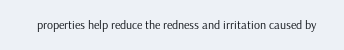properties help reduce the redness and irritation caused by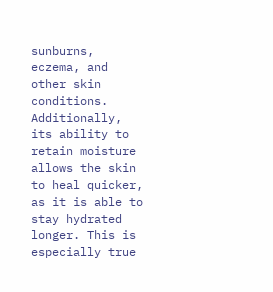sunburns, eczema, and other skin conditions. Additionally, its ability to retain moisture allows the skin to heal quicker, as it is able to stay hydrated longer. This is especially true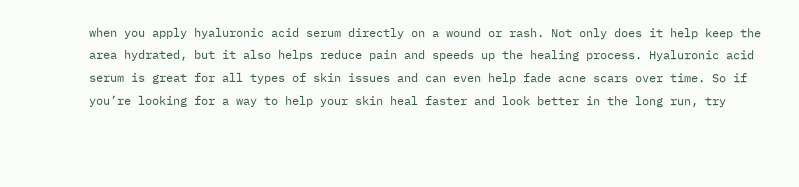when you apply hyaluronic acid serum directly on a wound or rash. Not only does it help keep the area hydrated, but it also helps reduce pain and speeds up the healing process. Hyaluronic acid serum is great for all types of skin issues and can even help fade acne scars over time. So if you’re looking for a way to help your skin heal faster and look better in the long run, try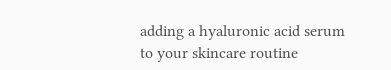adding a hyaluronic acid serum to your skincare routine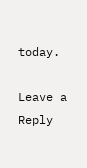today.

Leave a Reply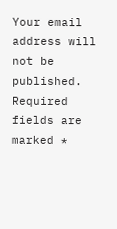Your email address will not be published. Required fields are marked *